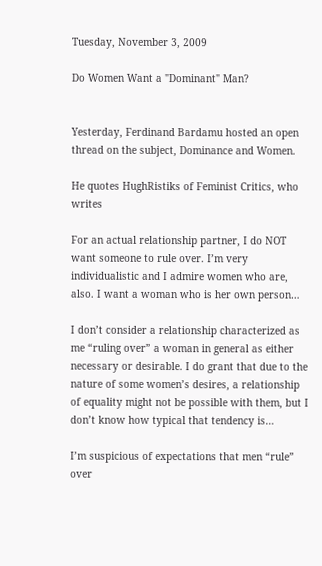Tuesday, November 3, 2009

Do Women Want a "Dominant" Man?


Yesterday, Ferdinand Bardamu hosted an open thread on the subject, Dominance and Women.

He quotes HughRistiks of Feminist Critics, who writes

For an actual relationship partner, I do NOT want someone to rule over. I’m very individualistic and I admire women who are, also. I want a woman who is her own person…

I don’t consider a relationship characterized as me “ruling over” a woman in general as either necessary or desirable. I do grant that due to the nature of some women’s desires, a relationship of equality might not be possible with them, but I don’t know how typical that tendency is…

I’m suspicious of expectations that men “rule” over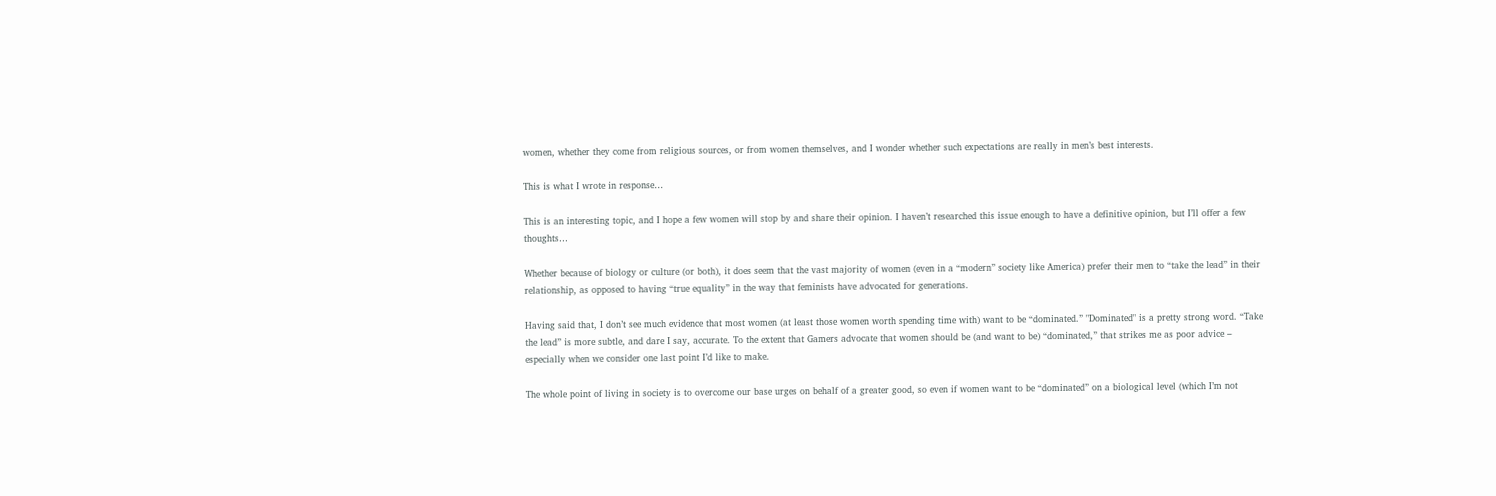women, whether they come from religious sources, or from women themselves, and I wonder whether such expectations are really in men’s best interests.

This is what I wrote in response…

This is an interesting topic, and I hope a few women will stop by and share their opinion. I haven’t researched this issue enough to have a definitive opinion, but I’ll offer a few thoughts…

Whether because of biology or culture (or both), it does seem that the vast majority of women (even in a “modern” society like America) prefer their men to “take the lead” in their relationship, as opposed to having “true equality” in the way that feminists have advocated for generations.

Having said that, I don’t see much evidence that most women (at least those women worth spending time with) want to be “dominated.” "Dominated" is a pretty strong word. “Take the lead” is more subtle, and dare I say, accurate. To the extent that Gamers advocate that women should be (and want to be) “dominated,” that strikes me as poor advice – especially when we consider one last point I’d like to make.

The whole point of living in society is to overcome our base urges on behalf of a greater good, so even if women want to be “dominated” on a biological level (which I’m not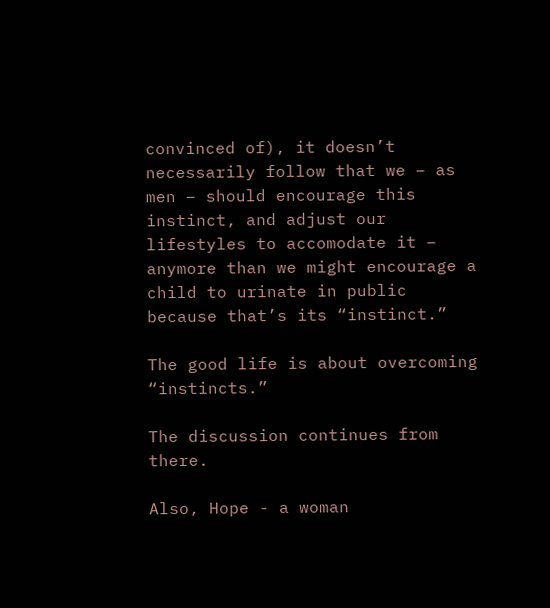convinced of), it doesn’t necessarily follow that we – as men – should encourage this instinct, and adjust our lifestyles to accomodate it – anymore than we might encourage a child to urinate in public because that’s its “instinct.”

The good life is about overcoming “instincts.”

The discussion continues from there.

Also, Hope - a woman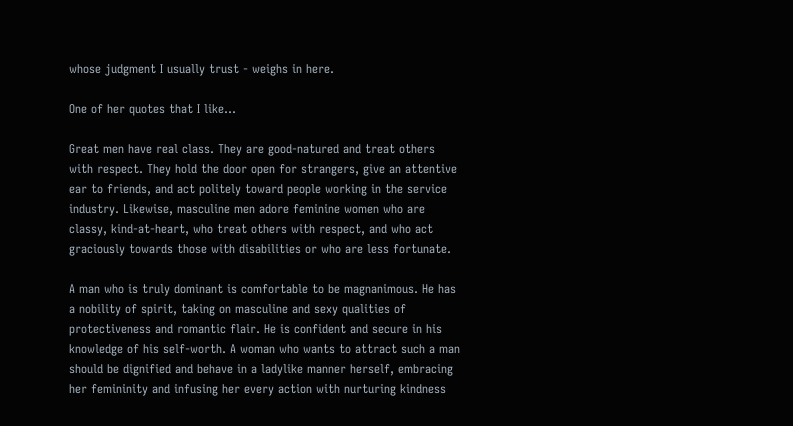whose judgment I usually trust - weighs in here.

One of her quotes that I like...

Great men have real class. They are good-natured and treat others with respect. They hold the door open for strangers, give an attentive ear to friends, and act politely toward people working in the service industry. Likewise, masculine men adore feminine women who are classy, kind-at-heart, who treat others with respect, and who act graciously towards those with disabilities or who are less fortunate.

A man who is truly dominant is comfortable to be magnanimous. He has a nobility of spirit, taking on masculine and sexy qualities of protectiveness and romantic flair. He is confident and secure in his knowledge of his self-worth. A woman who wants to attract such a man should be dignified and behave in a ladylike manner herself, embracing her femininity and infusing her every action with nurturing kindness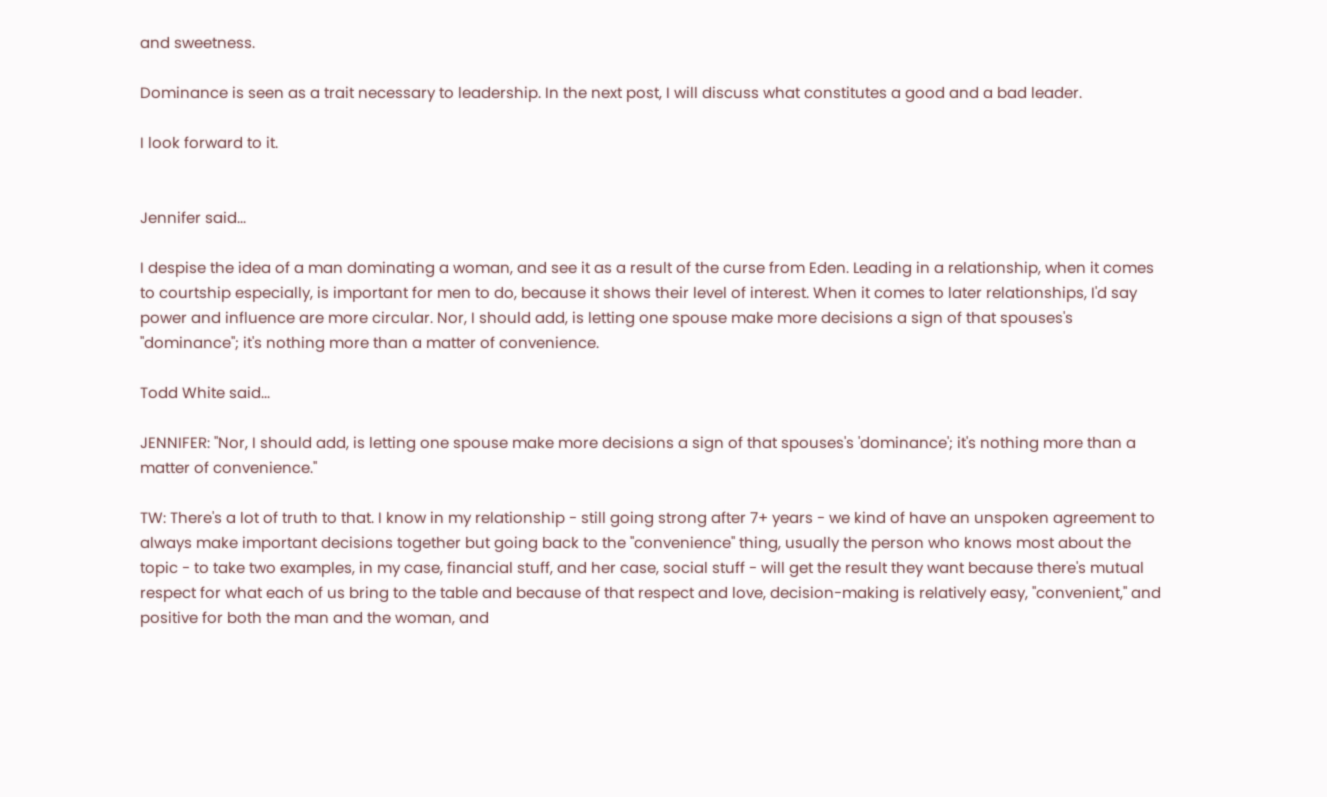and sweetness.

Dominance is seen as a trait necessary to leadership. In the next post, I will discuss what constitutes a good and a bad leader.

I look forward to it.


Jennifer said...

I despise the idea of a man dominating a woman, and see it as a result of the curse from Eden. Leading in a relationship, when it comes to courtship especially, is important for men to do, because it shows their level of interest. When it comes to later relationships, I'd say power and influence are more circular. Nor, I should add, is letting one spouse make more decisions a sign of that spouses's "dominance"; it's nothing more than a matter of convenience.

Todd White said...

JENNIFER: "Nor, I should add, is letting one spouse make more decisions a sign of that spouses's 'dominance'; it's nothing more than a matter of convenience."

TW: There's a lot of truth to that. I know in my relationship - still going strong after 7+ years - we kind of have an unspoken agreement to always make important decisions together but going back to the "convenience" thing, usually the person who knows most about the topic - to take two examples, in my case, financial stuff, and her case, social stuff - will get the result they want because there's mutual respect for what each of us bring to the table and because of that respect and love, decision-making is relatively easy, "convenient," and positive for both the man and the woman, and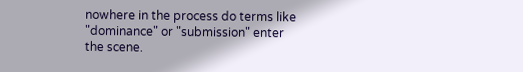nowhere in the process do terms like "dominance" or "submission" enter the scene.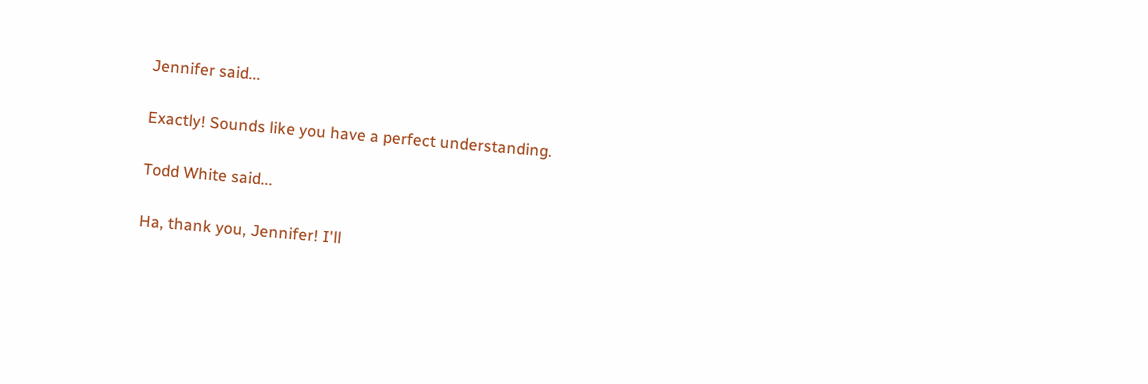Jennifer said...

Exactly! Sounds like you have a perfect understanding.

Todd White said...

Ha, thank you, Jennifer! I'll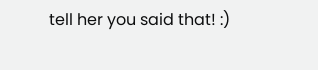tell her you said that! :)